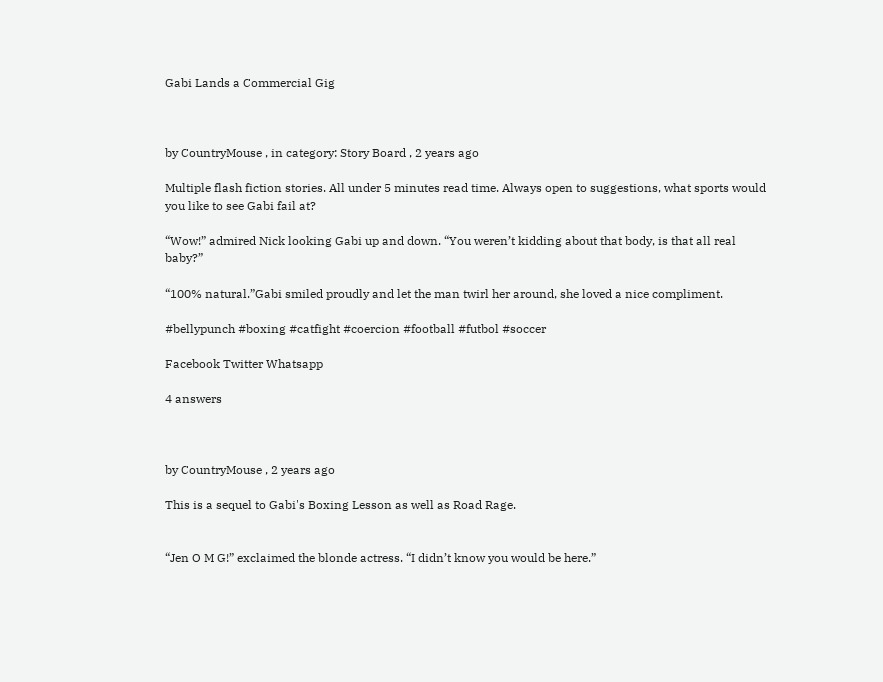Gabi Lands a Commercial Gig



by CountryMouse , in category: Story Board , 2 years ago

Multiple flash fiction stories. All under 5 minutes read time. Always open to suggestions, what sports would you like to see Gabi fail at?

“Wow!” admired Nick looking Gabi up and down. “You weren’t kidding about that body, is that all real baby?”

“100% natural.”Gabi smiled proudly and let the man twirl her around, she loved a nice compliment.

#bellypunch #boxing #catfight #coercion #football #futbol #soccer

Facebook Twitter Whatsapp

4 answers



by CountryMouse , 2 years ago

This is a sequel to Gabi's Boxing Lesson as well as Road Rage.


“Jen O M G!” exclaimed the blonde actress. “I didn’t know you would be here.”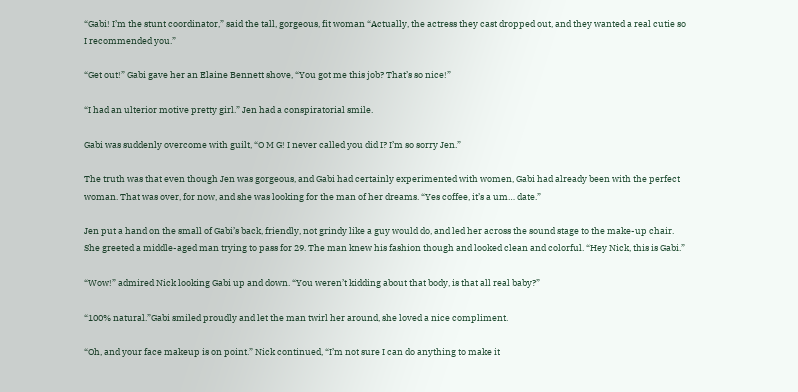“Gabi! I’m the stunt coordinator,” said the tall, gorgeous, fit woman “Actually, the actress they cast dropped out, and they wanted a real cutie so I recommended you.”

“Get out!” Gabi gave her an Elaine Bennett shove, “You got me this job? That’s so nice!”

“I had an ulterior motive pretty girl.” Jen had a conspiratorial smile.

Gabi was suddenly overcome with guilt, “O M G! I never called you did I? I’m so sorry Jen.”

The truth was that even though Jen was gorgeous, and Gabi had certainly experimented with women, Gabi had already been with the perfect woman. That was over, for now, and she was looking for the man of her dreams. “Yes coffee, it’s a um… date.”

Jen put a hand on the small of Gabi’s back, friendly, not grindy like a guy would do, and led her across the sound stage to the make-up chair. She greeted a middle-aged man trying to pass for 29. The man knew his fashion though and looked clean and colorful. “Hey Nick, this is Gabi.”

“Wow!” admired Nick looking Gabi up and down. “You weren’t kidding about that body, is that all real baby?”

“100% natural.”Gabi smiled proudly and let the man twirl her around, she loved a nice compliment.

“Oh, and your face makeup is on point.” Nick continued, “I’m not sure I can do anything to make it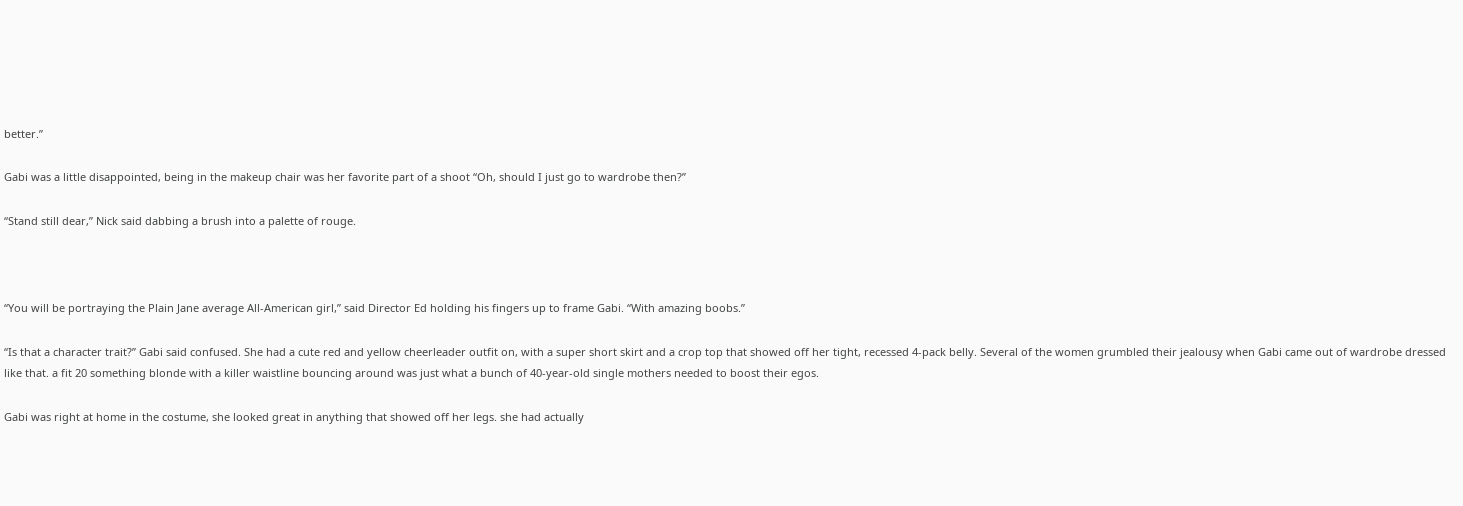better.”

Gabi was a little disappointed, being in the makeup chair was her favorite part of a shoot “Oh, should I just go to wardrobe then?”

“Stand still dear,” Nick said dabbing a brush into a palette of rouge.



“You will be portraying the Plain Jane average All-American girl,” said Director Ed holding his fingers up to frame Gabi. “With amazing boobs.”

“Is that a character trait?” Gabi said confused. She had a cute red and yellow cheerleader outfit on, with a super short skirt and a crop top that showed off her tight, recessed 4-pack belly. Several of the women grumbled their jealousy when Gabi came out of wardrobe dressed like that. a fit 20 something blonde with a killer waistline bouncing around was just what a bunch of 40-year-old single mothers needed to boost their egos.

Gabi was right at home in the costume, she looked great in anything that showed off her legs. she had actually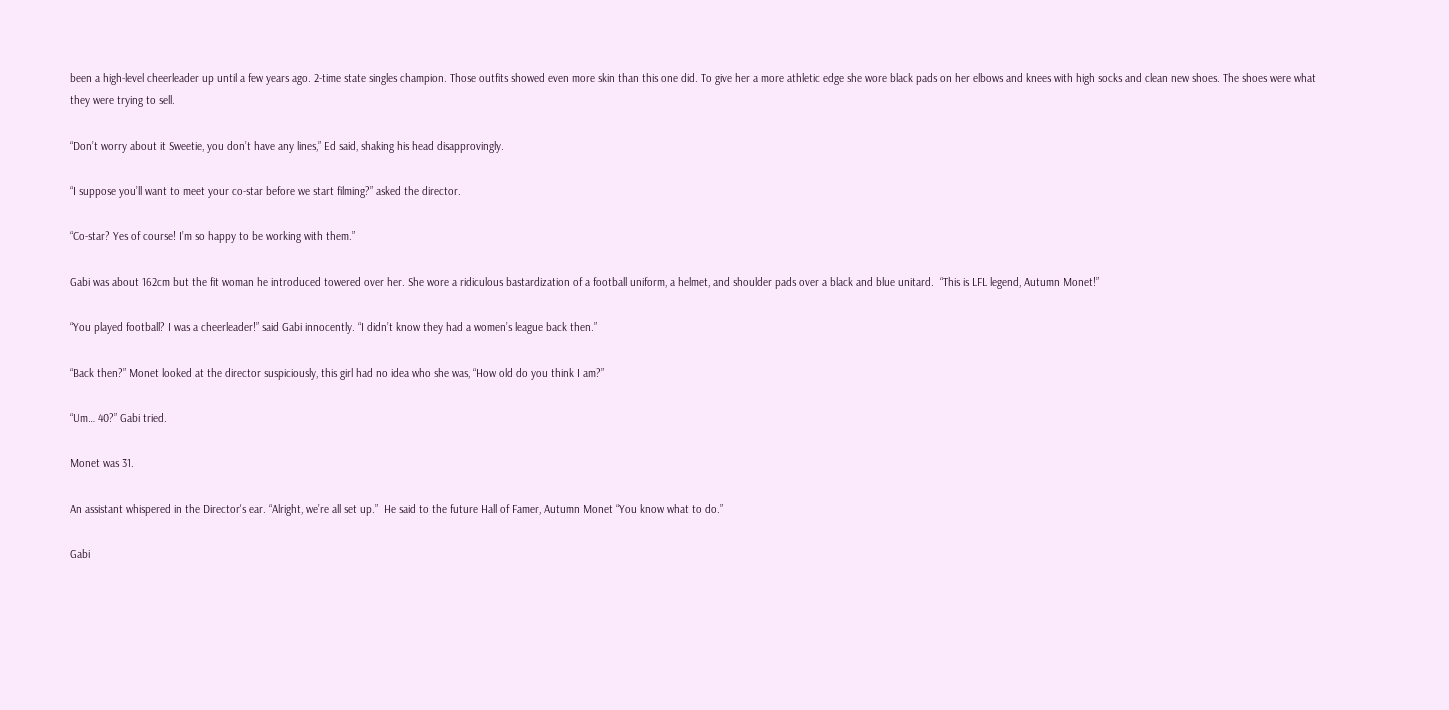been a high-level cheerleader up until a few years ago. 2-time state singles champion. Those outfits showed even more skin than this one did. To give her a more athletic edge she wore black pads on her elbows and knees with high socks and clean new shoes. The shoes were what they were trying to sell.

“Don’t worry about it Sweetie, you don’t have any lines,” Ed said, shaking his head disapprovingly.

“I suppose you’ll want to meet your co-star before we start filming?” asked the director.

“Co-star? Yes of course! I’m so happy to be working with them.”

Gabi was about 162cm but the fit woman he introduced towered over her. She wore a ridiculous bastardization of a football uniform, a helmet, and shoulder pads over a black and blue unitard.  “This is LFL legend, Autumn Monet!”

“You played football? I was a cheerleader!” said Gabi innocently. “I didn’t know they had a women’s league back then.”

“Back then?” Monet looked at the director suspiciously, this girl had no idea who she was, “How old do you think I am?”

“Um… 40?” Gabi tried.

Monet was 31.

An assistant whispered in the Director's ear. “Alright, we’re all set up.”  He said to the future Hall of Famer, Autumn Monet “You know what to do.”

Gabi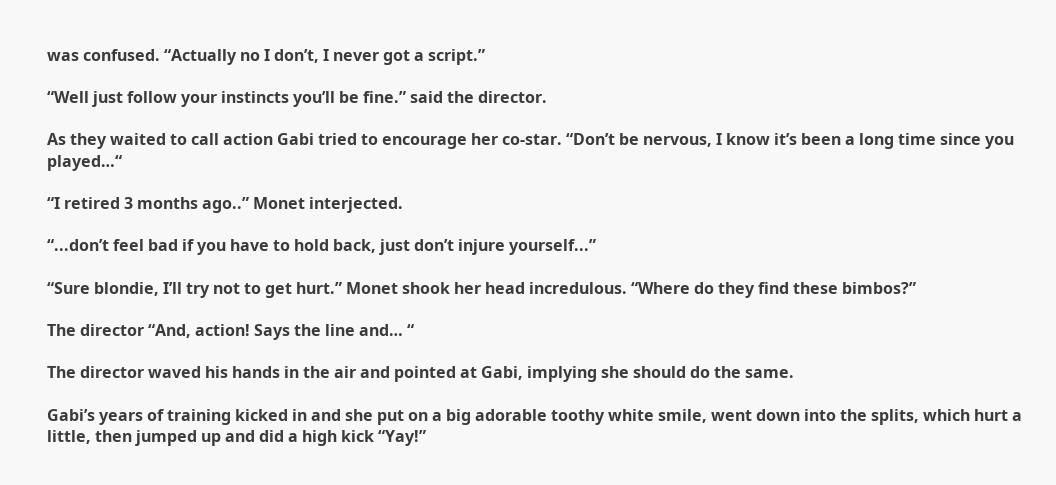was confused. “Actually no I don’t, I never got a script.”

“Well just follow your instincts you’ll be fine.” said the director.

As they waited to call action Gabi tried to encourage her co-star. “Don’t be nervous, I know it’s been a long time since you played…“

“I retired 3 months ago..” Monet interjected.

“...don’t feel bad if you have to hold back, just don’t injure yourself...”

“Sure blondie, I’ll try not to get hurt.” Monet shook her head incredulous. “Where do they find these bimbos?”

The director “And, action! Says the line and… “

The director waved his hands in the air and pointed at Gabi, implying she should do the same.

Gabi’s years of training kicked in and she put on a big adorable toothy white smile, went down into the splits, which hurt a little, then jumped up and did a high kick “Yay!”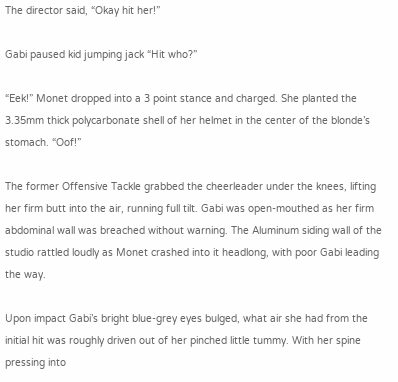The director said, “Okay hit her!”

Gabi paused kid jumping jack “Hit who?”

“Eek!” Monet dropped into a 3 point stance and charged. She planted the 3.35mm thick polycarbonate shell of her helmet in the center of the blonde’s stomach. “Oof!”

The former Offensive Tackle grabbed the cheerleader under the knees, lifting her firm butt into the air, running full tilt. Gabi was open-mouthed as her firm abdominal wall was breached without warning. The Aluminum siding wall of the studio rattled loudly as Monet crashed into it headlong, with poor Gabi leading the way.

Upon impact Gabi’s bright blue-grey eyes bulged, what air she had from the initial hit was roughly driven out of her pinched little tummy. With her spine pressing into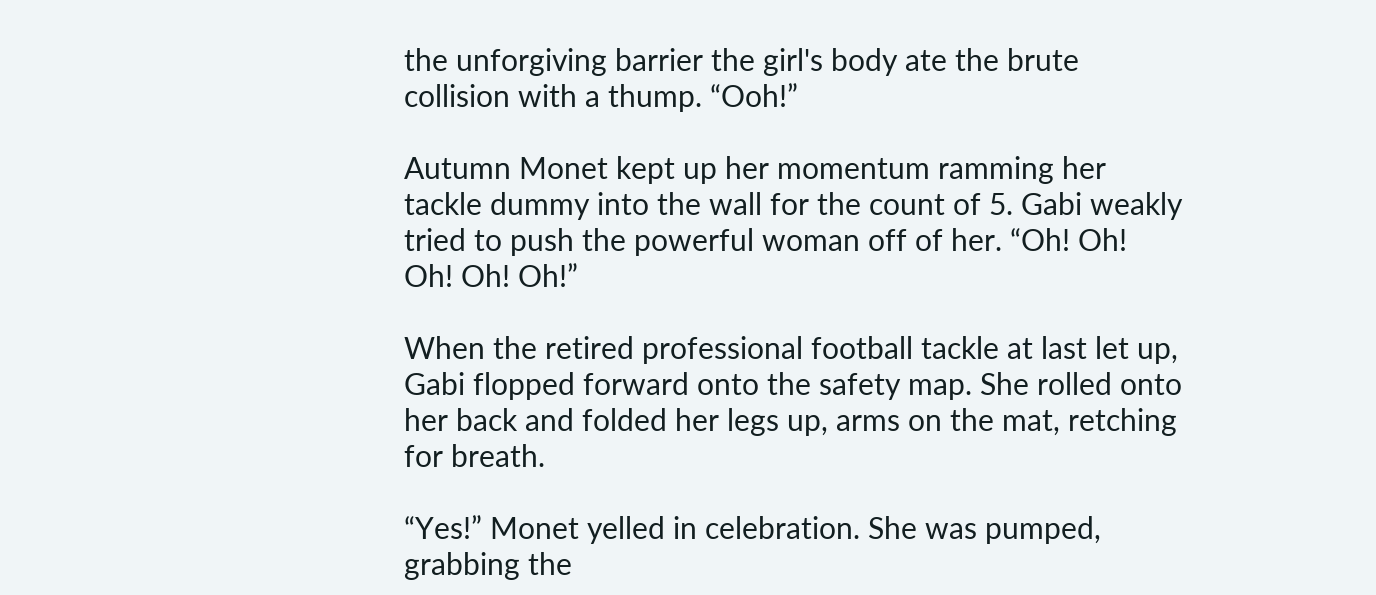the unforgiving barrier the girl's body ate the brute collision with a thump. “Ooh!”

Autumn Monet kept up her momentum ramming her tackle dummy into the wall for the count of 5. Gabi weakly tried to push the powerful woman off of her. “Oh! Oh! Oh! Oh! Oh!”

When the retired professional football tackle at last let up, Gabi flopped forward onto the safety map. She rolled onto her back and folded her legs up, arms on the mat, retching for breath.

“Yes!” Monet yelled in celebration. She was pumped, grabbing the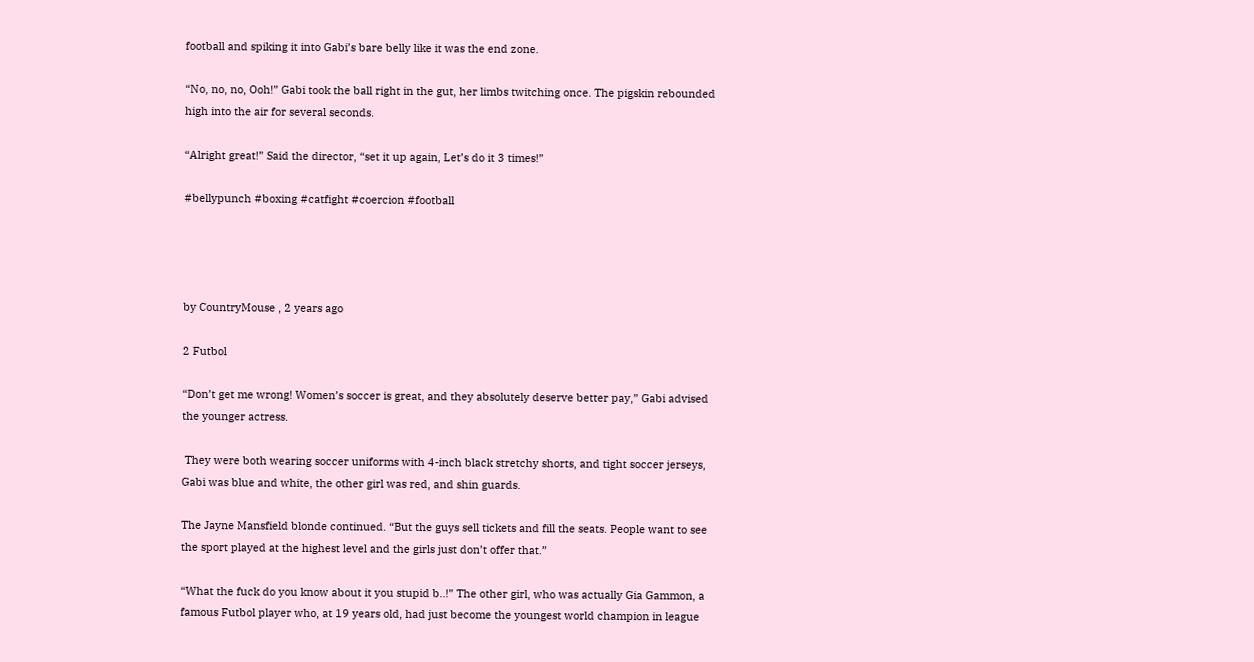football and spiking it into Gabi’s bare belly like it was the end zone.

“No, no, no, Ooh!” Gabi took the ball right in the gut, her limbs twitching once. The pigskin rebounded high into the air for several seconds.

“Alright great!” Said the director, “set it up again, Let’s do it 3 times!”

#bellypunch #boxing #catfight #coercion #football




by CountryMouse , 2 years ago

2 Futbol

“Don’t get me wrong! Women’s soccer is great, and they absolutely deserve better pay,” Gabi advised the younger actress.

 They were both wearing soccer uniforms with 4-inch black stretchy shorts, and tight soccer jerseys, Gabi was blue and white, the other girl was red, and shin guards.

The Jayne Mansfield blonde continued. “But the guys sell tickets and fill the seats. People want to see the sport played at the highest level and the girls just don’t offer that.”

“What the fuck do you know about it you stupid b..!” The other girl, who was actually Gia Gammon, a famous Futbol player who, at 19 years old, had just become the youngest world champion in league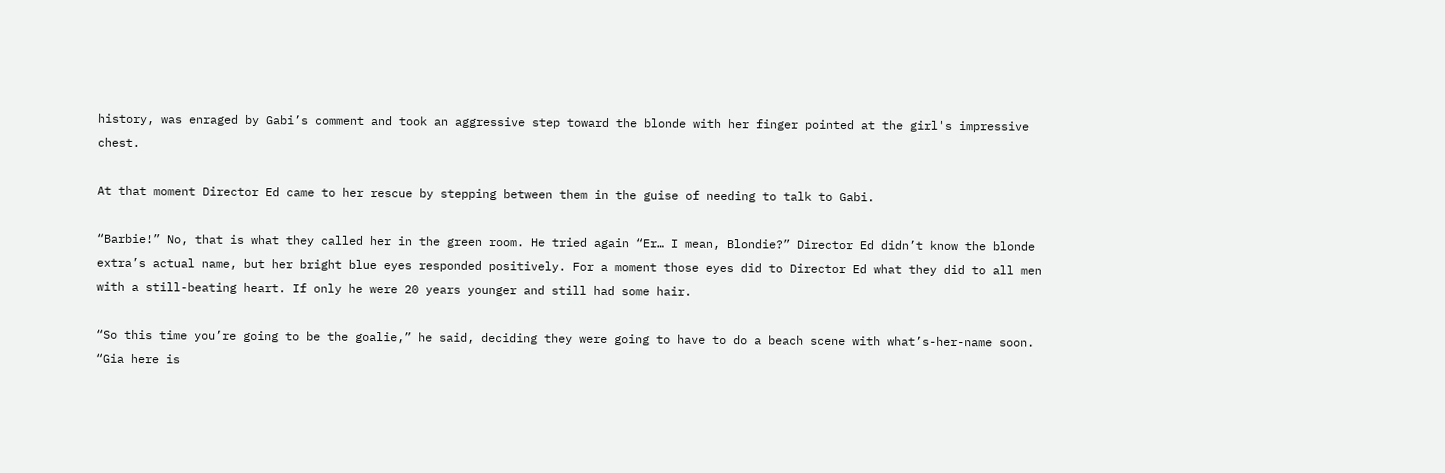history, was enraged by Gabi’s comment and took an aggressive step toward the blonde with her finger pointed at the girl's impressive chest.

At that moment Director Ed came to her rescue by stepping between them in the guise of needing to talk to Gabi.

“Barbie!” No, that is what they called her in the green room. He tried again “Er… I mean, Blondie?” Director Ed didn’t know the blonde extra’s actual name, but her bright blue eyes responded positively. For a moment those eyes did to Director Ed what they did to all men with a still-beating heart. If only he were 20 years younger and still had some hair.

“So this time you’re going to be the goalie,” he said, deciding they were going to have to do a beach scene with what’s-her-name soon. “Gia here is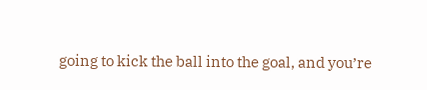going to kick the ball into the goal, and you’re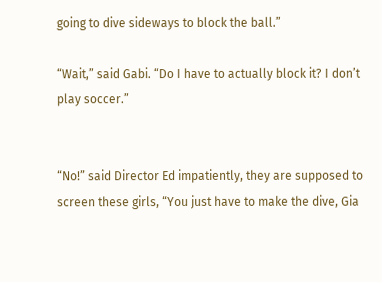going to dive sideways to block the ball.”

“Wait,” said Gabi. “Do I have to actually block it? I don’t play soccer.”


“No!” said Director Ed impatiently, they are supposed to screen these girls, “You just have to make the dive, Gia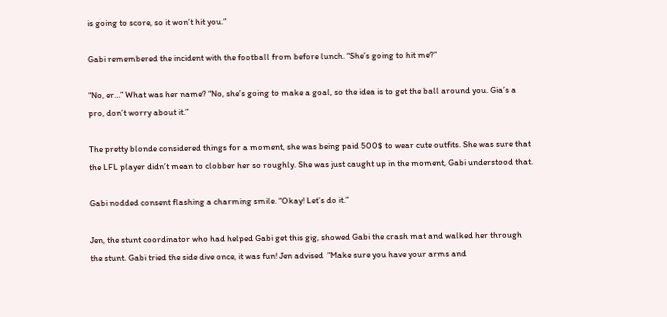is going to score, so it won’t hit you.”

Gabi remembered the incident with the football from before lunch. “She’s going to hit me?”

“No, er…” What was her name? “No, she’s going to make a goal, so the idea is to get the ball around you. Gia’s a pro, don’t worry about it.”

The pretty blonde considered things for a moment, she was being paid 500$ to wear cute outfits. She was sure that the LFL player didn’t mean to clobber her so roughly. She was just caught up in the moment, Gabi understood that.

Gabi nodded consent flashing a charming smile. “Okay! Let’s do it.”

Jen, the stunt coordinator who had helped Gabi get this gig, showed Gabi the crash mat and walked her through the stunt. Gabi tried the side dive once, it was fun! Jen advised  “Make sure you have your arms and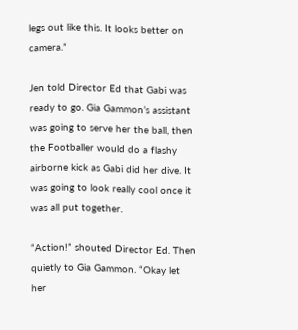legs out like this. It looks better on camera.”

Jen told Director Ed that Gabi was ready to go. Gia Gammon’s assistant was going to serve her the ball, then the Footballer would do a flashy airborne kick as Gabi did her dive. It was going to look really cool once it was all put together.

“Action!” shouted Director Ed. Then quietly to Gia Gammon. “Okay let her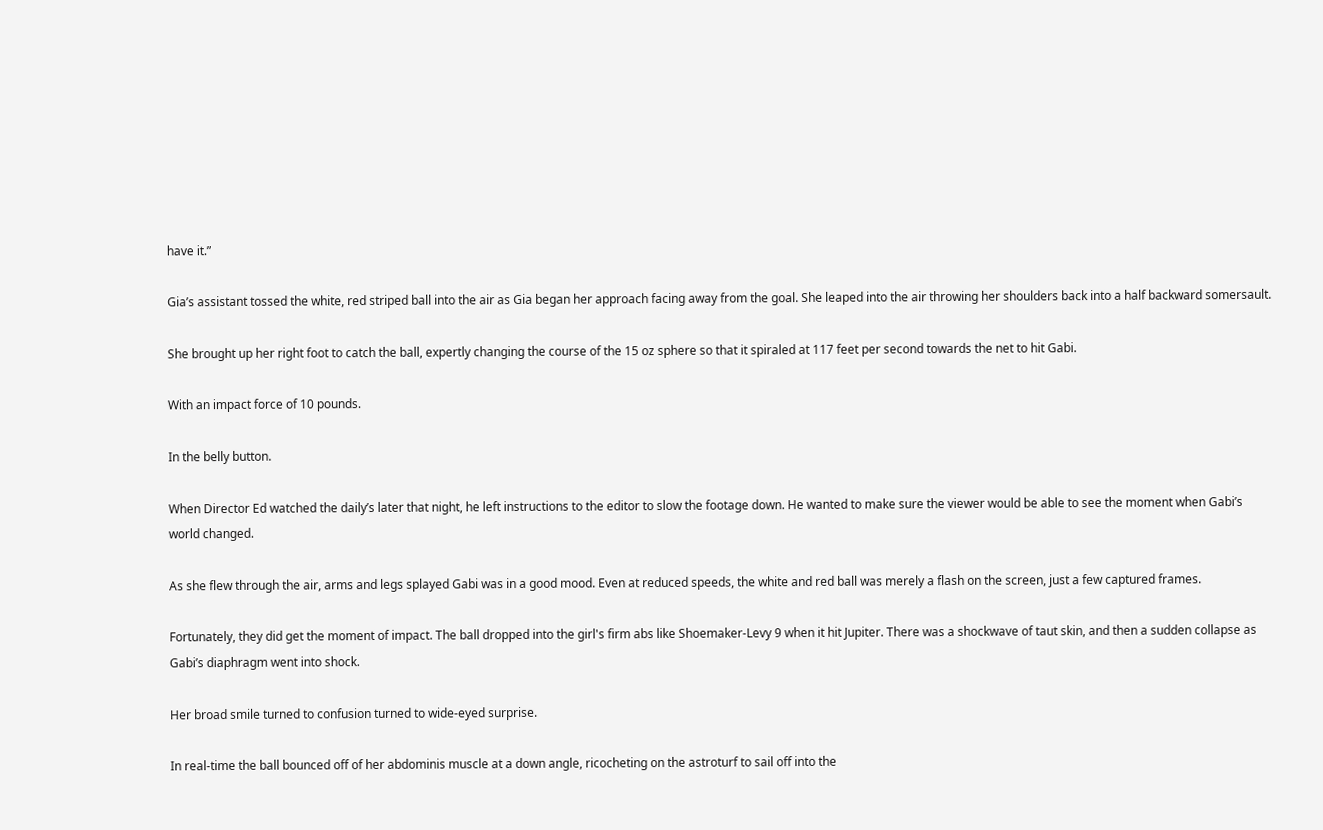have it.”

Gia’s assistant tossed the white, red striped ball into the air as Gia began her approach facing away from the goal. She leaped into the air throwing her shoulders back into a half backward somersault.

She brought up her right foot to catch the ball, expertly changing the course of the 15 oz sphere so that it spiraled at 117 feet per second towards the net to hit Gabi.

With an impact force of 10 pounds.

In the belly button.

When Director Ed watched the daily’s later that night, he left instructions to the editor to slow the footage down. He wanted to make sure the viewer would be able to see the moment when Gabi’s world changed.

As she flew through the air, arms and legs splayed Gabi was in a good mood. Even at reduced speeds, the white and red ball was merely a flash on the screen, just a few captured frames.

Fortunately, they did get the moment of impact. The ball dropped into the girl's firm abs like Shoemaker-Levy 9 when it hit Jupiter. There was a shockwave of taut skin, and then a sudden collapse as Gabi’s diaphragm went into shock.

Her broad smile turned to confusion turned to wide-eyed surprise.

In real-time the ball bounced off of her abdominis muscle at a down angle, ricocheting on the astroturf to sail off into the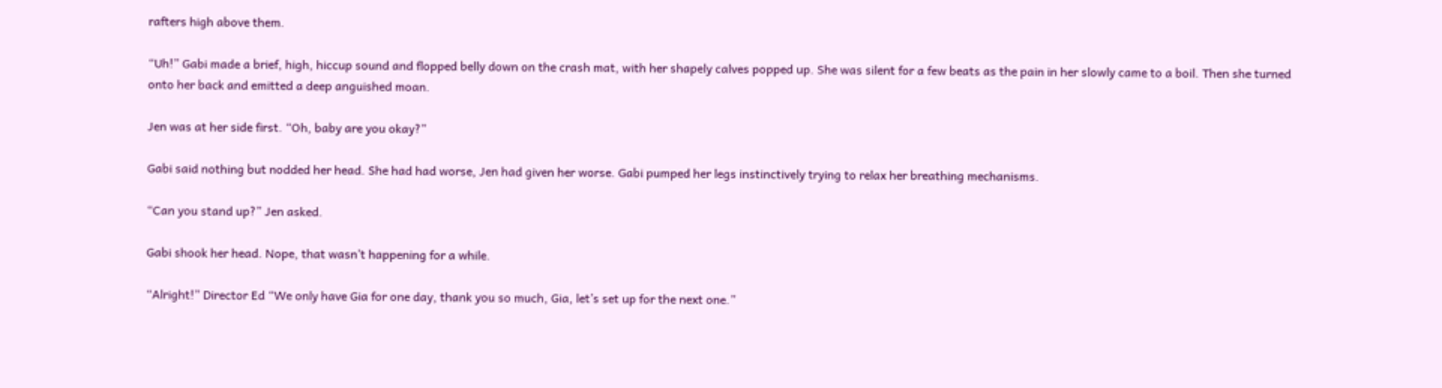rafters high above them.

“Uh!” Gabi made a brief, high, hiccup sound and flopped belly down on the crash mat, with her shapely calves popped up. She was silent for a few beats as the pain in her slowly came to a boil. Then she turned onto her back and emitted a deep anguished moan.

Jen was at her side first. “Oh, baby are you okay?”

Gabi said nothing but nodded her head. She had had worse, Jen had given her worse. Gabi pumped her legs instinctively trying to relax her breathing mechanisms.

“Can you stand up?” Jen asked.

Gabi shook her head. Nope, that wasn’t happening for a while.

“Alright!” Director Ed “We only have Gia for one day, thank you so much, Gia, let’s set up for the next one.”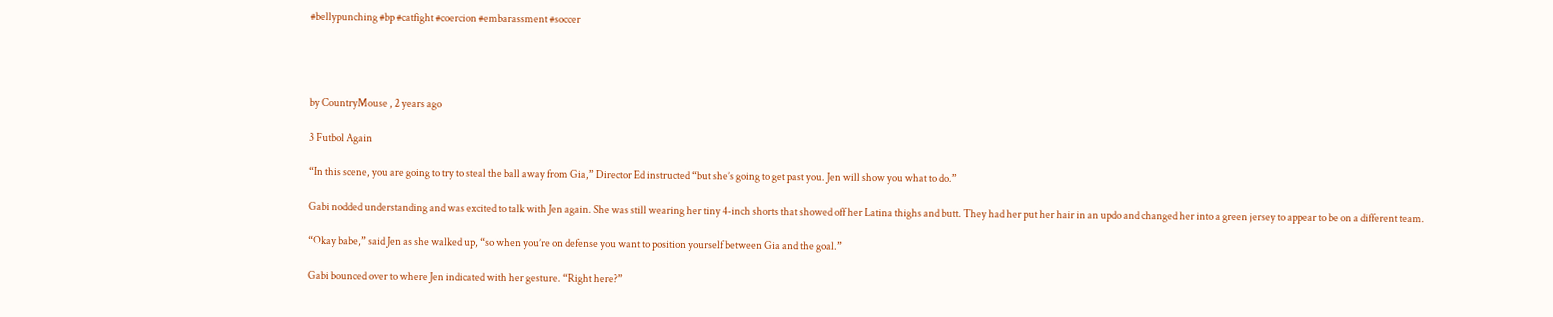#bellypunching #bp #catfight #coercion #embarassment #soccer




by CountryMouse , 2 years ago

3 Futbol Again

“In this scene, you are going to try to steal the ball away from Gia,” Director Ed instructed “but she’s going to get past you. Jen will show you what to do.”

Gabi nodded understanding and was excited to talk with Jen again. She was still wearing her tiny 4-inch shorts that showed off her Latina thighs and butt. They had her put her hair in an updo and changed her into a green jersey to appear to be on a different team.

“Okay babe,” said Jen as she walked up, “so when you’re on defense you want to position yourself between Gia and the goal.”

Gabi bounced over to where Jen indicated with her gesture. “Right here?”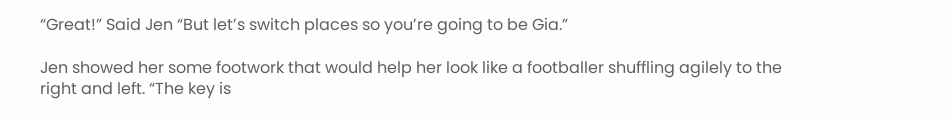“Great!” Said Jen “But let’s switch places so you’re going to be Gia.”

Jen showed her some footwork that would help her look like a footballer shuffling agilely to the right and left. “The key is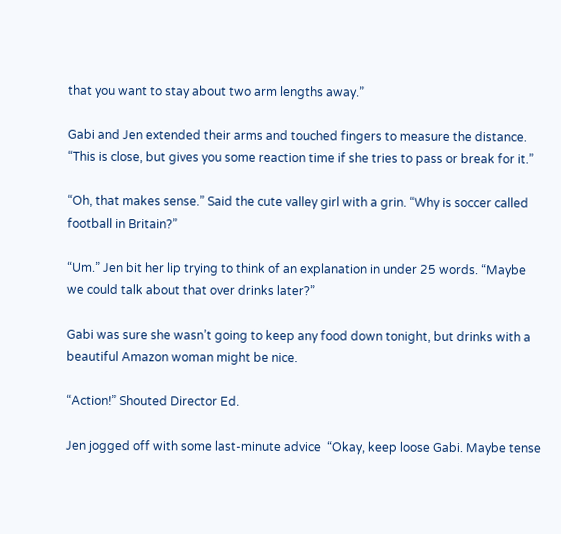that you want to stay about two arm lengths away.”

Gabi and Jen extended their arms and touched fingers to measure the distance. “This is close, but gives you some reaction time if she tries to pass or break for it.”

“Oh, that makes sense.” Said the cute valley girl with a grin. “Why is soccer called football in Britain?”

“Um.” Jen bit her lip trying to think of an explanation in under 25 words. “Maybe we could talk about that over drinks later?”

Gabi was sure she wasn’t going to keep any food down tonight, but drinks with a beautiful Amazon woman might be nice.

“Action!” Shouted Director Ed.

Jen jogged off with some last-minute advice  “Okay, keep loose Gabi. Maybe tense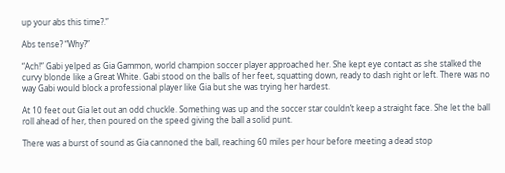up your abs this time?.”

Abs tense? “Why?”

“Ach!” Gabi yelped as Gia Gammon, world champion soccer player approached her. She kept eye contact as she stalked the curvy blonde like a Great White. Gabi stood on the balls of her feet, squatting down, ready to dash right or left. There was no way Gabi would block a professional player like Gia but she was trying her hardest.

At 10 feet out Gia let out an odd chuckle. Something was up and the soccer star couldn’t keep a straight face. She let the ball roll ahead of her, then poured on the speed giving the ball a solid punt.

There was a burst of sound as Gia cannoned the ball, reaching 60 miles per hour before meeting a dead stop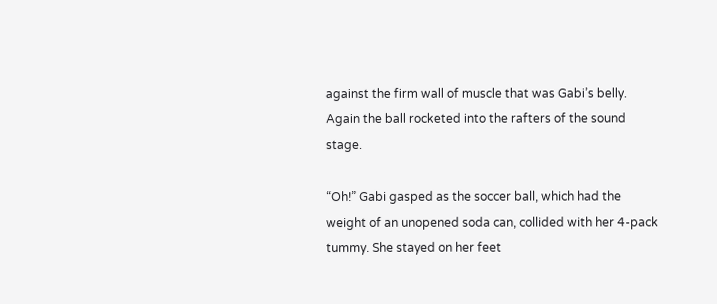against the firm wall of muscle that was Gabi’s belly. Again the ball rocketed into the rafters of the sound stage.

“Oh!” Gabi gasped as the soccer ball, which had the weight of an unopened soda can, collided with her 4-pack tummy. She stayed on her feet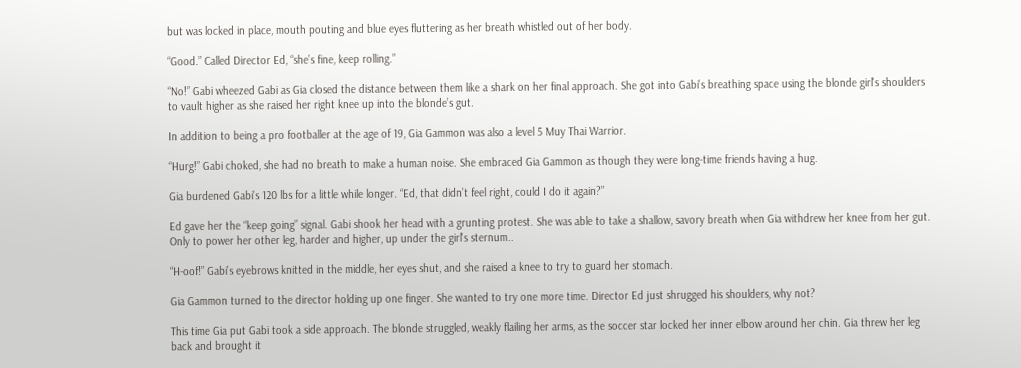but was locked in place, mouth pouting and blue eyes fluttering as her breath whistled out of her body.

“Good.” Called Director Ed, “she’s fine, keep rolling.”

“No!” Gabi wheezed Gabi as Gia closed the distance between them like a shark on her final approach. She got into Gabi’s breathing space using the blonde girl's shoulders to vault higher as she raised her right knee up into the blonde’s gut.

In addition to being a pro footballer at the age of 19, Gia Gammon was also a level 5 Muy Thai Warrior.

“Hurg!” Gabi choked, she had no breath to make a human noise. She embraced Gia Gammon as though they were long-time friends having a hug.

Gia burdened Gabi’s 120 lbs for a little while longer. “Ed, that didn’t feel right, could I do it again?”

Ed gave her the “keep going” signal. Gabi shook her head with a grunting protest. She was able to take a shallow, savory breath when Gia withdrew her knee from her gut. Only to power her other leg, harder and higher, up under the girl's sternum..

“H-oof!” Gabi’s eyebrows knitted in the middle, her eyes shut, and she raised a knee to try to guard her stomach.

Gia Gammon turned to the director holding up one finger. She wanted to try one more time. Director Ed just shrugged his shoulders, why not?

This time Gia put Gabi took a side approach. The blonde struggled, weakly flailing her arms, as the soccer star locked her inner elbow around her chin. Gia threw her leg back and brought it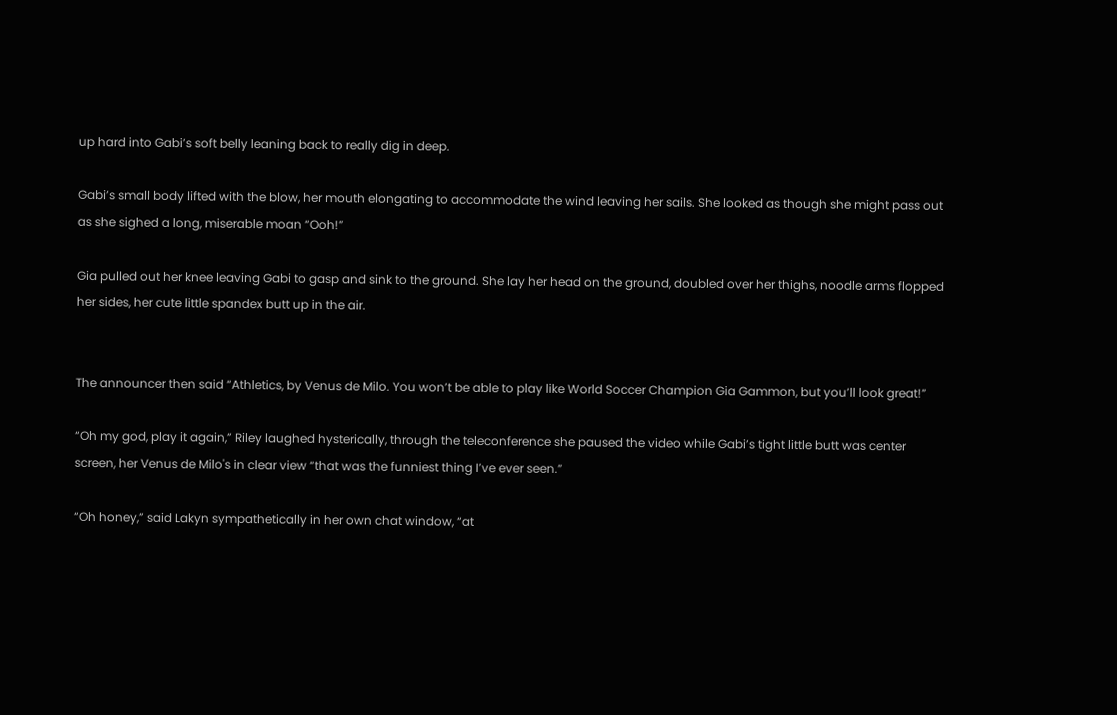up hard into Gabi’s soft belly leaning back to really dig in deep.

Gabi’s small body lifted with the blow, her mouth elongating to accommodate the wind leaving her sails. She looked as though she might pass out as she sighed a long, miserable moan “Ooh!”

Gia pulled out her knee leaving Gabi to gasp and sink to the ground. She lay her head on the ground, doubled over her thighs, noodle arms flopped her sides, her cute little spandex butt up in the air.


The announcer then said “Athletics, by Venus de Milo. You won’t be able to play like World Soccer Champion Gia Gammon, but you’ll look great!”

“Oh my god, play it again,” Riley laughed hysterically, through the teleconference she paused the video while Gabi’s tight little butt was center screen, her Venus de Milo's in clear view “that was the funniest thing I’ve ever seen.”

“Oh honey,” said Lakyn sympathetically in her own chat window, “at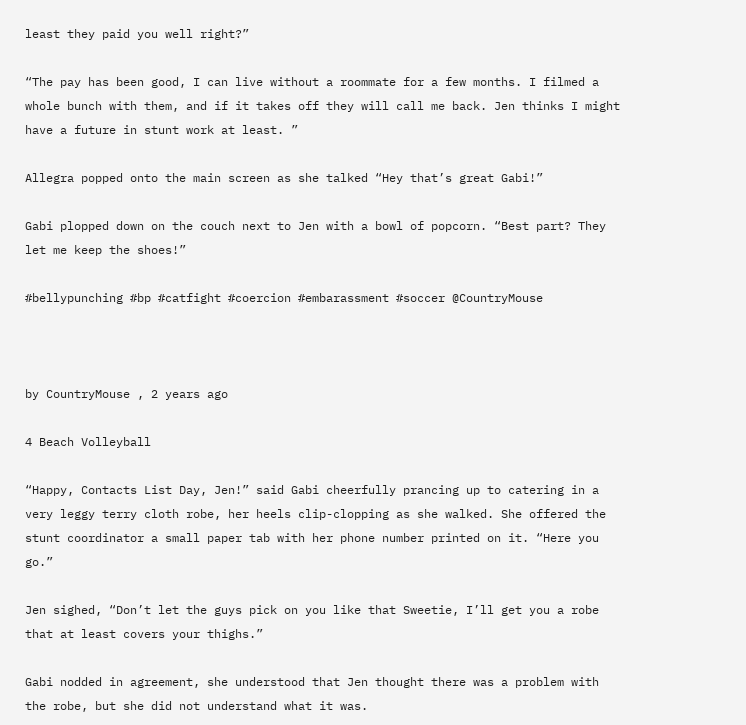least they paid you well right?”

“The pay has been good, I can live without a roommate for a few months. I filmed a whole bunch with them, and if it takes off they will call me back. Jen thinks I might have a future in stunt work at least. ”

Allegra popped onto the main screen as she talked “Hey that’s great Gabi!”

Gabi plopped down on the couch next to Jen with a bowl of popcorn. “Best part? They let me keep the shoes!”

#bellypunching #bp #catfight #coercion #embarassment #soccer @CountryMouse



by CountryMouse , 2 years ago

4 Beach Volleyball

“Happy, Contacts List Day, Jen!” said Gabi cheerfully prancing up to catering in a very leggy terry cloth robe, her heels clip-clopping as she walked. She offered the stunt coordinator a small paper tab with her phone number printed on it. “Here you go.”

Jen sighed, “Don’t let the guys pick on you like that Sweetie, I’ll get you a robe that at least covers your thighs.”

Gabi nodded in agreement, she understood that Jen thought there was a problem with the robe, but she did not understand what it was.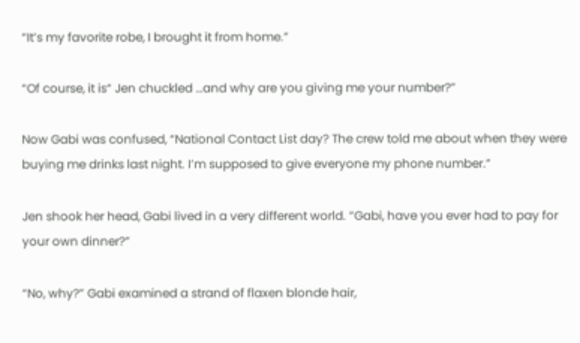“It’s my favorite robe, I brought it from home.”

“Of course, it is“ Jen chuckled …and why are you giving me your number?”

Now Gabi was confused, “National Contact List day? The crew told me about when they were buying me drinks last night. I’m supposed to give everyone my phone number.”

Jen shook her head, Gabi lived in a very different world. “Gabi, have you ever had to pay for your own dinner?”

“No, why?” Gabi examined a strand of flaxen blonde hair,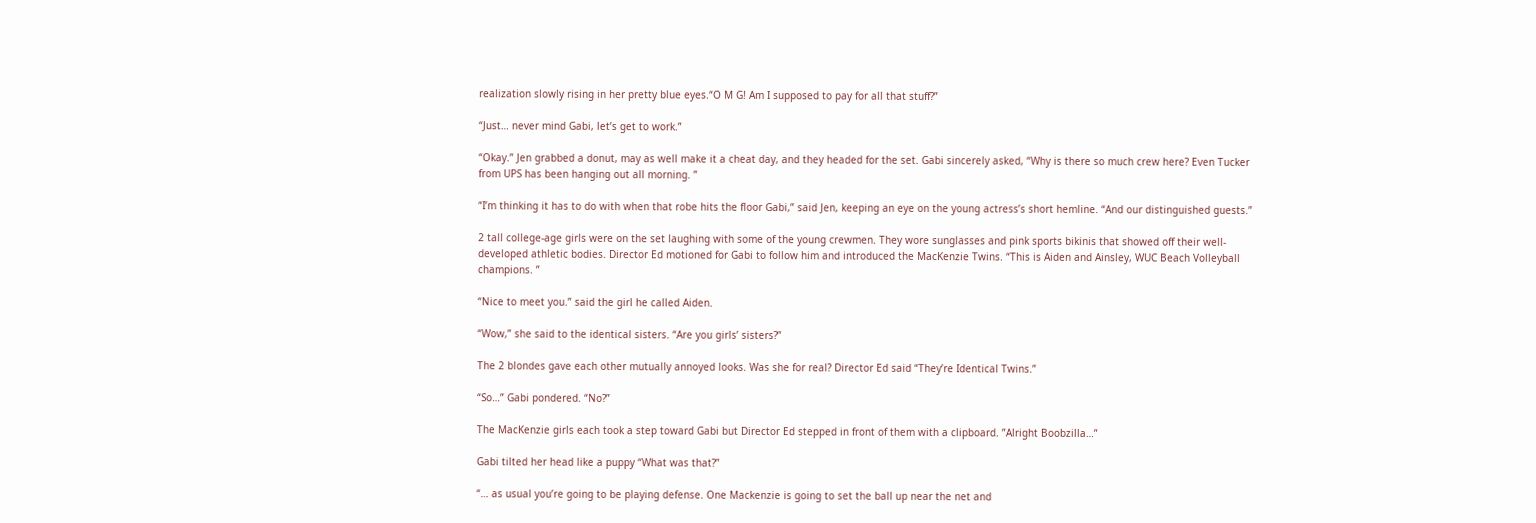realization slowly rising in her pretty blue eyes.“O M G! Am I supposed to pay for all that stuff?”

“Just… never mind Gabi, let’s get to work.”

“Okay.” Jen grabbed a donut, may as well make it a cheat day, and they headed for the set. Gabi sincerely asked, “Why is there so much crew here? Even Tucker from UPS has been hanging out all morning. ”

“I’m thinking it has to do with when that robe hits the floor Gabi,” said Jen, keeping an eye on the young actress’s short hemline. “And our distinguished guests.”

2 tall college-age girls were on the set laughing with some of the young crewmen. They wore sunglasses and pink sports bikinis that showed off their well-developed athletic bodies. Director Ed motioned for Gabi to follow him and introduced the MacKenzie Twins. “This is Aiden and Ainsley, WUC Beach Volleyball champions. ”

“Nice to meet you.” said the girl he called Aiden.

“Wow,” she said to the identical sisters. “Are you girls’ sisters?”

The 2 blondes gave each other mutually annoyed looks. Was she for real? Director Ed said “They’re Identical Twins.”

“So…” Gabi pondered. “No?”

The MacKenzie girls each took a step toward Gabi but Director Ed stepped in front of them with a clipboard. ”Alright Boobzilla…”

Gabi tilted her head like a puppy “What was that?”

“… as usual you’re going to be playing defense. One Mackenzie is going to set the ball up near the net and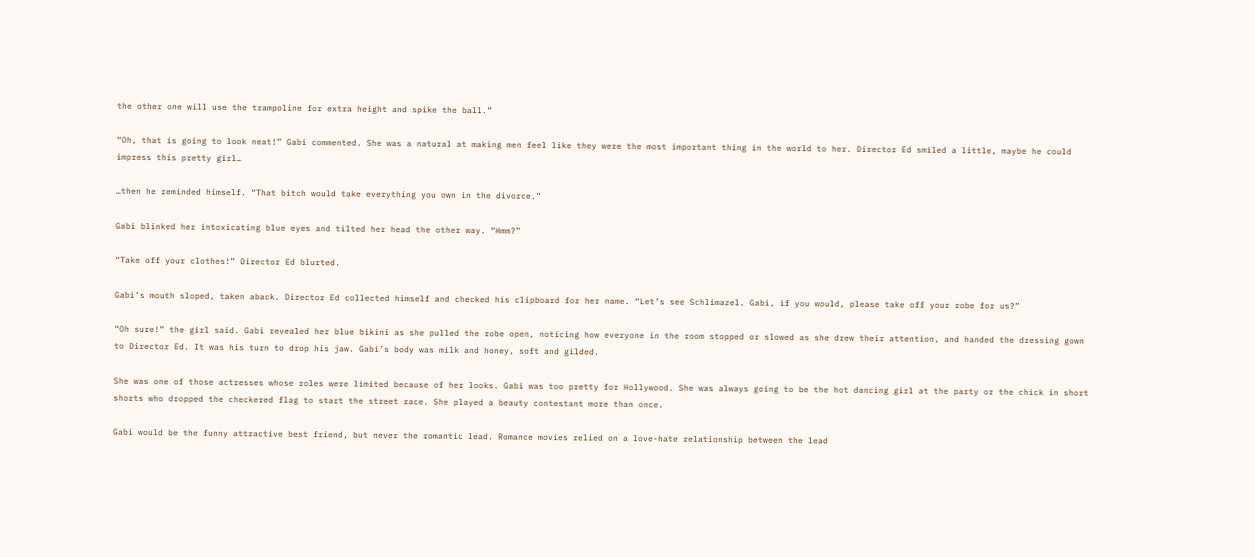the other one will use the trampoline for extra height and spike the ball.”

“Oh, that is going to look neat!” Gabi commented. She was a natural at making men feel like they were the most important thing in the world to her. Director Ed smiled a little, maybe he could impress this pretty girl…

…then he reminded himself. “That bitch would take everything you own in the divorce.”

Gabi blinked her intoxicating blue eyes and tilted her head the other way. “Hmm?”

“Take off your clothes!” Director Ed blurted.

Gabi’s mouth sloped, taken aback. Director Ed collected himself and checked his clipboard for her name. “Let’s see Schlimazel. Gabi, if you would, please take off your robe for us?”

“Oh sure!” the girl said. Gabi revealed her blue bikini as she pulled the robe open, noticing how everyone in the room stopped or slowed as she drew their attention, and handed the dressing gown to Director Ed. It was his turn to drop his jaw. Gabi’s body was milk and honey, soft and gilded.

She was one of those actresses whose roles were limited because of her looks. Gabi was too pretty for Hollywood. She was always going to be the hot dancing girl at the party or the chick in short shorts who dropped the checkered flag to start the street race. She played a beauty contestant more than once.

Gabi would be the funny attractive best friend, but never the romantic lead. Romance movies relied on a love-hate relationship between the lead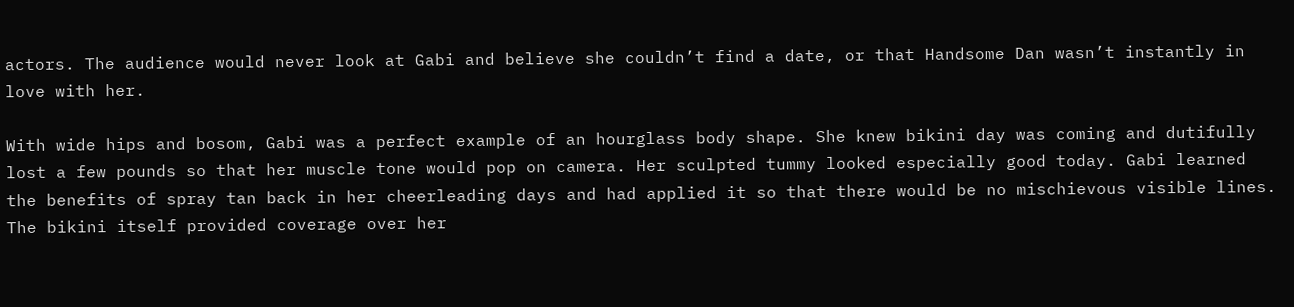actors. The audience would never look at Gabi and believe she couldn’t find a date, or that Handsome Dan wasn’t instantly in love with her.

With wide hips and bosom, Gabi was a perfect example of an hourglass body shape. She knew bikini day was coming and dutifully lost a few pounds so that her muscle tone would pop on camera. Her sculpted tummy looked especially good today. Gabi learned the benefits of spray tan back in her cheerleading days and had applied it so that there would be no mischievous visible lines. The bikini itself provided coverage over her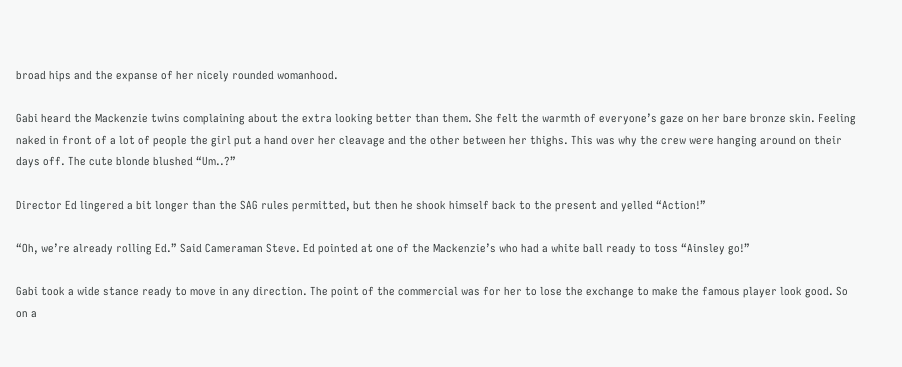broad hips and the expanse of her nicely rounded womanhood.

Gabi heard the Mackenzie twins complaining about the extra looking better than them. She felt the warmth of everyone’s gaze on her bare bronze skin. Feeling naked in front of a lot of people the girl put a hand over her cleavage and the other between her thighs. This was why the crew were hanging around on their days off. The cute blonde blushed “Um..?”

Director Ed lingered a bit longer than the SAG rules permitted, but then he shook himself back to the present and yelled “Action!”

“Oh, we’re already rolling Ed.” Said Cameraman Steve. Ed pointed at one of the Mackenzie’s who had a white ball ready to toss “Ainsley go!”

Gabi took a wide stance ready to move in any direction. The point of the commercial was for her to lose the exchange to make the famous player look good. So on a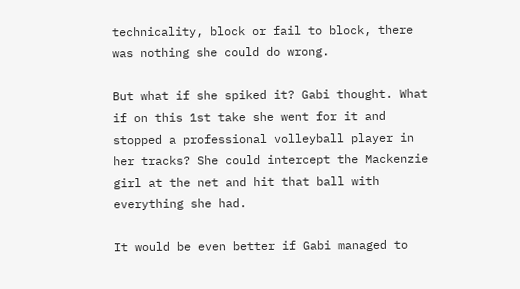technicality, block or fail to block, there was nothing she could do wrong.

But what if she spiked it? Gabi thought. What if on this 1st take she went for it and stopped a professional volleyball player in her tracks? She could intercept the Mackenzie girl at the net and hit that ball with everything she had.

It would be even better if Gabi managed to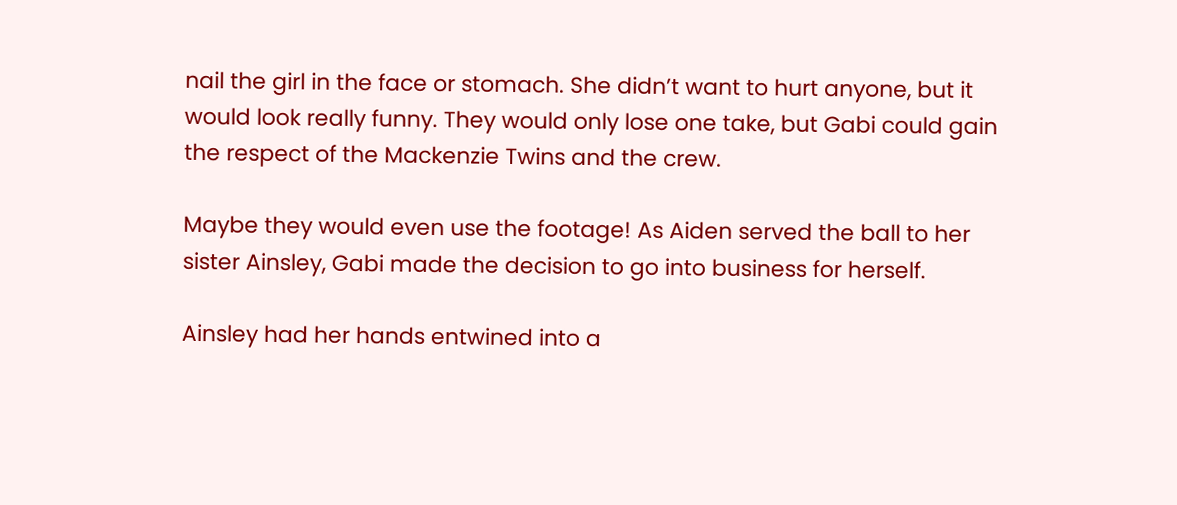nail the girl in the face or stomach. She didn’t want to hurt anyone, but it would look really funny. They would only lose one take, but Gabi could gain the respect of the Mackenzie Twins and the crew.

Maybe they would even use the footage! As Aiden served the ball to her sister Ainsley, Gabi made the decision to go into business for herself.

Ainsley had her hands entwined into a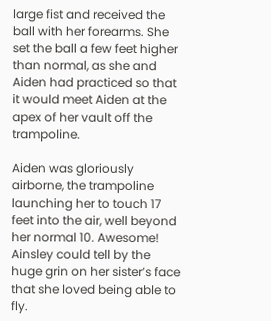large fist and received the ball with her forearms. She set the ball a few feet higher than normal, as she and Aiden had practiced so that it would meet Aiden at the apex of her vault off the trampoline.

Aiden was gloriously airborne, the trampoline launching her to touch 17 feet into the air, well beyond her normal 10. Awesome! Ainsley could tell by the huge grin on her sister’s face that she loved being able to fly.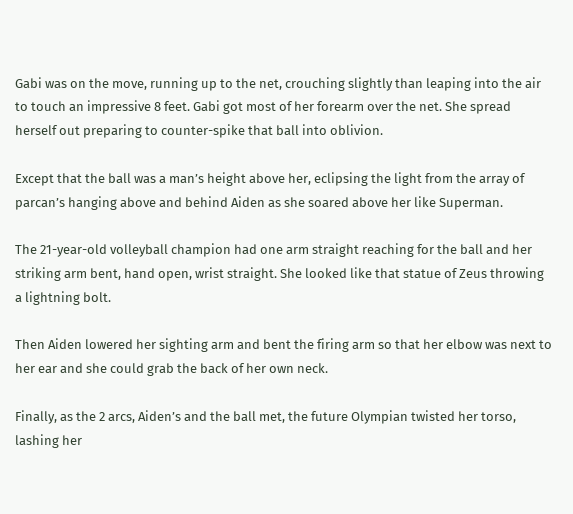Gabi was on the move, running up to the net, crouching slightly than leaping into the air to touch an impressive 8 feet. Gabi got most of her forearm over the net. She spread herself out preparing to counter-spike that ball into oblivion.

Except that the ball was a man’s height above her, eclipsing the light from the array of parcan’s hanging above and behind Aiden as she soared above her like Superman.

The 21-year-old volleyball champion had one arm straight reaching for the ball and her striking arm bent, hand open, wrist straight. She looked like that statue of Zeus throwing a lightning bolt.

Then Aiden lowered her sighting arm and bent the firing arm so that her elbow was next to her ear and she could grab the back of her own neck.

Finally, as the 2 arcs, Aiden’s and the ball met, the future Olympian twisted her torso, lashing her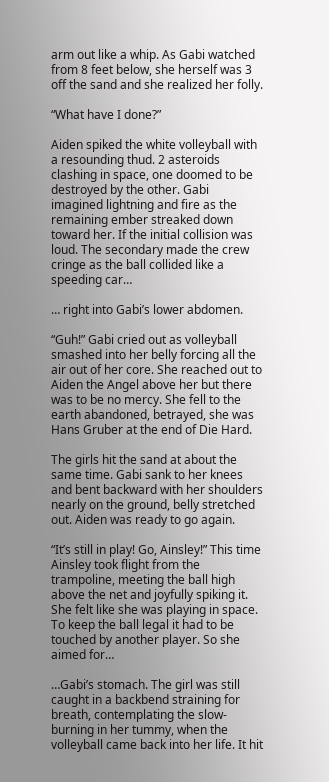arm out like a whip. As Gabi watched from 8 feet below, she herself was 3 off the sand and she realized her folly.

“What have I done?”

Aiden spiked the white volleyball with a resounding thud. 2 asteroids clashing in space, one doomed to be destroyed by the other. Gabi imagined lightning and fire as the remaining ember streaked down toward her. If the initial collision was loud. The secondary made the crew cringe as the ball collided like a speeding car…

… right into Gabi’s lower abdomen.

“Guh!” Gabi cried out as volleyball smashed into her belly forcing all the air out of her core. She reached out to Aiden the Angel above her but there was to be no mercy. She fell to the earth abandoned, betrayed, she was Hans Gruber at the end of Die Hard.

The girls hit the sand at about the same time. Gabi sank to her knees and bent backward with her shoulders nearly on the ground, belly stretched out. Aiden was ready to go again.

“It’s still in play! Go, Ainsley!” This time Ainsley took flight from the trampoline, meeting the ball high above the net and joyfully spiking it. She felt like she was playing in space. To keep the ball legal it had to be touched by another player. So she aimed for…

…Gabi’s stomach. The girl was still caught in a backbend straining for breath, contemplating the slow-burning in her tummy, when the volleyball came back into her life. It hit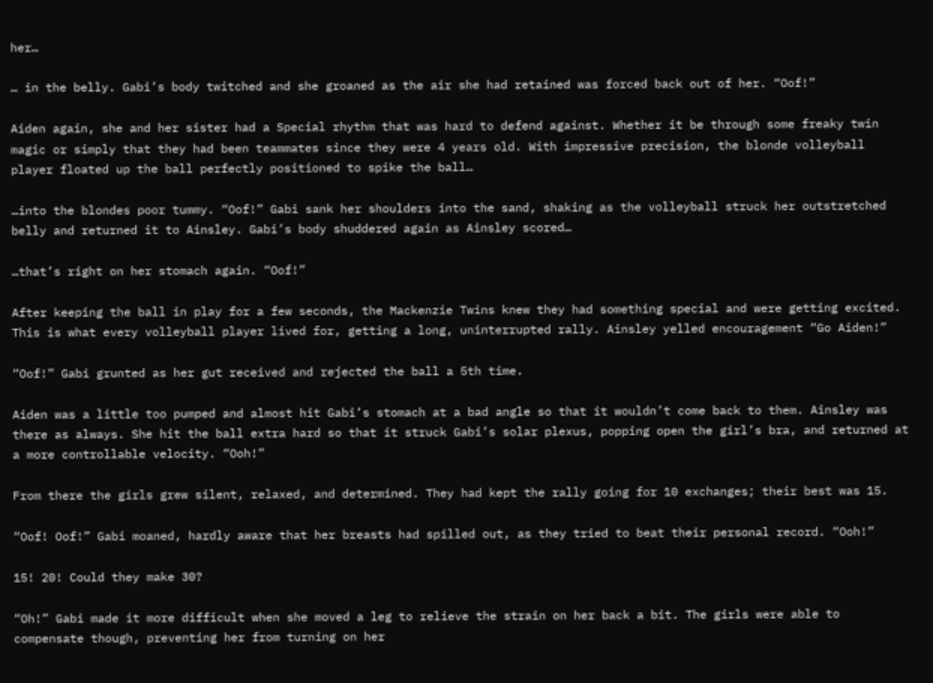her…

… in the belly. Gabi’s body twitched and she groaned as the air she had retained was forced back out of her. “Oof!”

Aiden again, she and her sister had a Special rhythm that was hard to defend against. Whether it be through some freaky twin magic or simply that they had been teammates since they were 4 years old. With impressive precision, the blonde volleyball player floated up the ball perfectly positioned to spike the ball…

…into the blondes poor tummy. “Oof!” Gabi sank her shoulders into the sand, shaking as the volleyball struck her outstretched belly and returned it to Ainsley. Gabi’s body shuddered again as Ainsley scored…

…that’s right on her stomach again. “Oof!”

After keeping the ball in play for a few seconds, the Mackenzie Twins knew they had something special and were getting excited. This is what every volleyball player lived for, getting a long, uninterrupted rally. Ainsley yelled encouragement “Go Aiden!”

“Oof!” Gabi grunted as her gut received and rejected the ball a 5th time.

Aiden was a little too pumped and almost hit Gabi’s stomach at a bad angle so that it wouldn’t come back to them. Ainsley was there as always. She hit the ball extra hard so that it struck Gabi’s solar plexus, popping open the girl’s bra, and returned at a more controllable velocity. “Ooh!”

From there the girls grew silent, relaxed, and determined. They had kept the rally going for 10 exchanges; their best was 15.

“Oof! Oof!” Gabi moaned, hardly aware that her breasts had spilled out, as they tried to beat their personal record. “Ooh!”

15! 20! Could they make 30?

“Oh!” Gabi made it more difficult when she moved a leg to relieve the strain on her back a bit. The girls were able to compensate though, preventing her from turning on her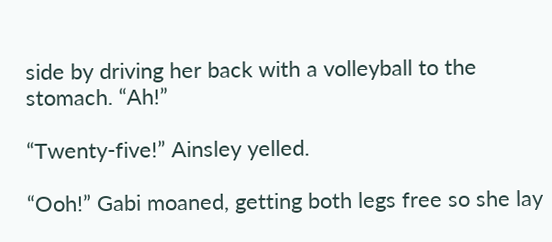side by driving her back with a volleyball to the stomach. “Ah!”

“Twenty-five!” Ainsley yelled.

“Ooh!” Gabi moaned, getting both legs free so she lay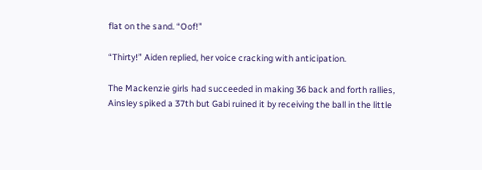flat on the sand. “Oof!”

“Thirty!” Aiden replied, her voice cracking with anticipation.

The Mackenzie girls had succeeded in making 36 back and forth rallies, Ainsley spiked a 37th but Gabi ruined it by receiving the ball in the little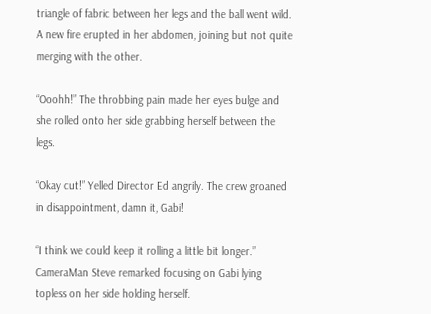triangle of fabric between her legs and the ball went wild. A new fire erupted in her abdomen, joining but not quite merging with the other.

“Ooohh!” The throbbing pain made her eyes bulge and she rolled onto her side grabbing herself between the legs.

“Okay cut!” Yelled Director Ed angrily. The crew groaned in disappointment, damn it, Gabi!

“I think we could keep it rolling a little bit longer.” CameraMan Steve remarked focusing on Gabi lying topless on her side holding herself.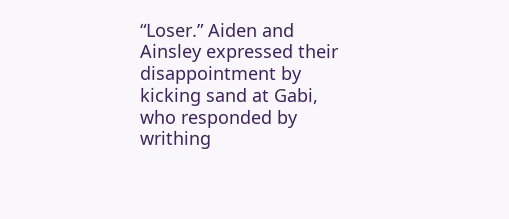“Loser.” Aiden and Ainsley expressed their disappointment by kicking sand at Gabi, who responded by writhing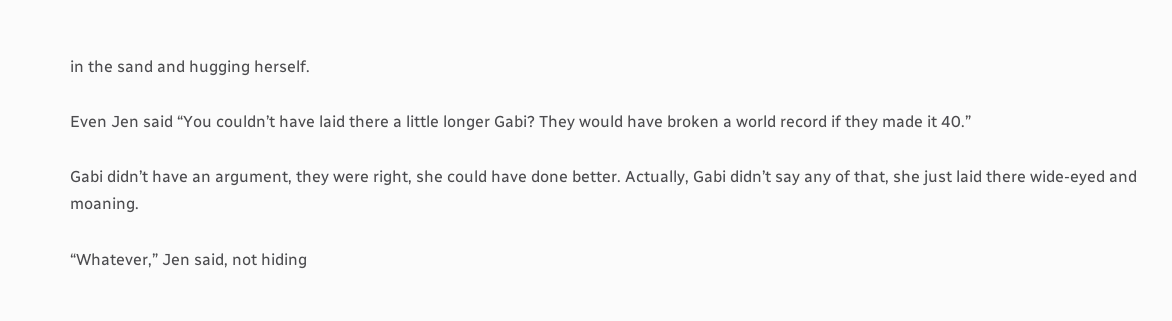in the sand and hugging herself.

Even Jen said “You couldn’t have laid there a little longer Gabi? They would have broken a world record if they made it 40.”

Gabi didn’t have an argument, they were right, she could have done better. Actually, Gabi didn’t say any of that, she just laid there wide-eyed and moaning.

“Whatever,” Jen said, not hiding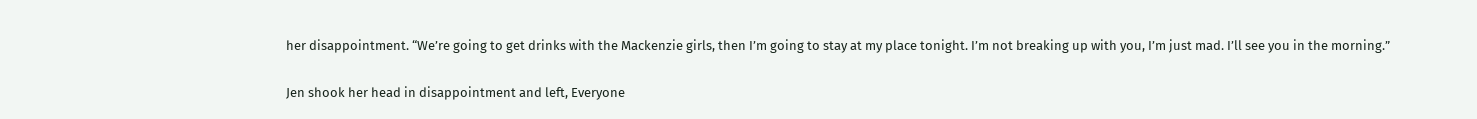her disappointment. “We’re going to get drinks with the Mackenzie girls, then I’m going to stay at my place tonight. I’m not breaking up with you, I’m just mad. I’ll see you in the morning.”

Jen shook her head in disappointment and left, Everyone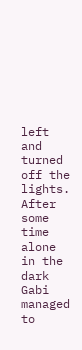left and turned off the lights. After some time alone in the dark Gabi managed to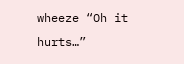wheeze “Oh it hurts…”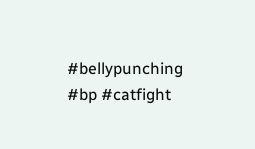#bellypunching #bp #catfight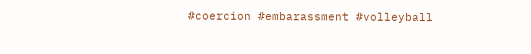#coercion #embarassment #volleyball